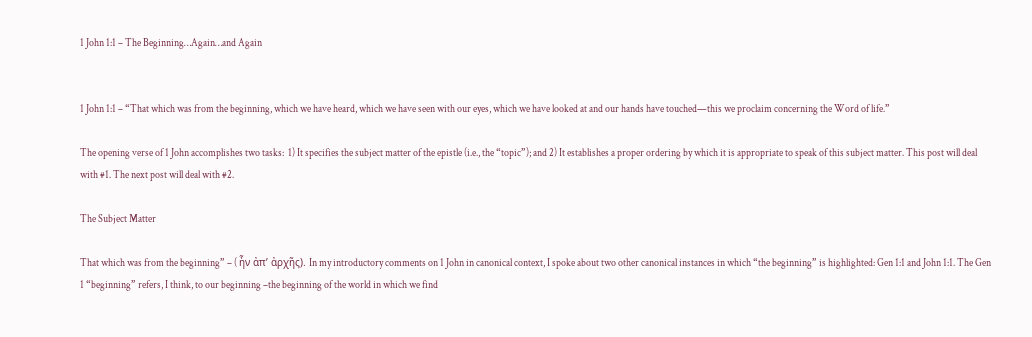1 John 1:1 – The Beginning…Again…and Again


1 John 1:1 – “That which was from the beginning, which we have heard, which we have seen with our eyes, which we have looked at and our hands have touched—this we proclaim concerning the Word of life.”

The opening verse of 1 John accomplishes two tasks:  1) It specifies the subject matter of the epistle (i.e., the “topic”); and 2) It establishes a proper ordering by which it is appropriate to speak of this subject matter. This post will deal with #1. The next post will deal with #2.

The Subject Matter

That which was from the beginning” – ( ἦν ἀπ’ ἀρχῆς). In my introductory comments on 1 John in canonical context, I spoke about two other canonical instances in which “the beginning” is highlighted: Gen 1:1 and John 1:1. The Gen 1 “beginning” refers, I think, to our beginning –the beginning of the world in which we find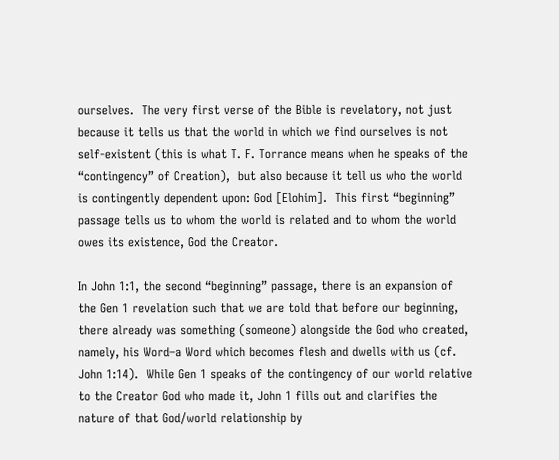ourselves.  The very first verse of the Bible is revelatory, not just because it tells us that the world in which we find ourselves is not self-existent (this is what T. F. Torrance means when he speaks of the “contingency” of Creation),  but also because it tell us who the world is contingently dependent upon: God [Elohim].  This first “beginning” passage tells us to whom the world is related and to whom the world owes its existence, God the Creator.

In John 1:1, the second “beginning” passage, there is an expansion of the Gen 1 revelation such that we are told that before our beginning, there already was something (someone) alongside the God who created, namely, his Word–a Word which becomes flesh and dwells with us (cf. John 1:14).  While Gen 1 speaks of the contingency of our world relative to the Creator God who made it, John 1 fills out and clarifies the nature of that God/world relationship by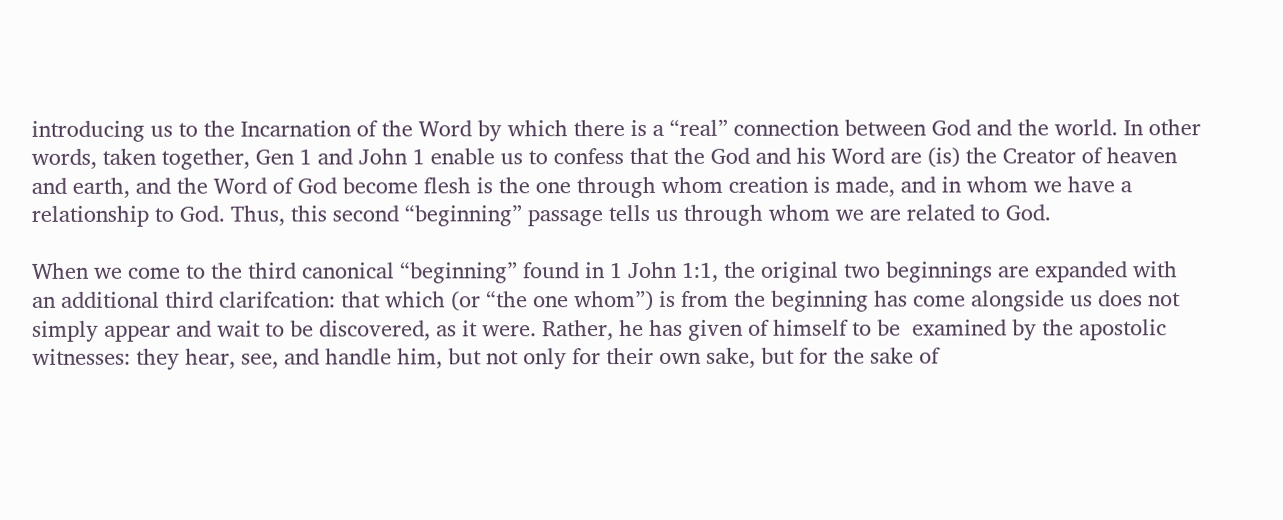introducing us to the Incarnation of the Word by which there is a “real” connection between God and the world. In other words, taken together, Gen 1 and John 1 enable us to confess that the God and his Word are (is) the Creator of heaven and earth, and the Word of God become flesh is the one through whom creation is made, and in whom we have a relationship to God. Thus, this second “beginning” passage tells us through whom we are related to God.

When we come to the third canonical “beginning” found in 1 John 1:1, the original two beginnings are expanded with an additional third clarifcation: that which (or “the one whom”) is from the beginning has come alongside us does not simply appear and wait to be discovered, as it were. Rather, he has given of himself to be  examined by the apostolic witnesses: they hear, see, and handle him, but not only for their own sake, but for the sake of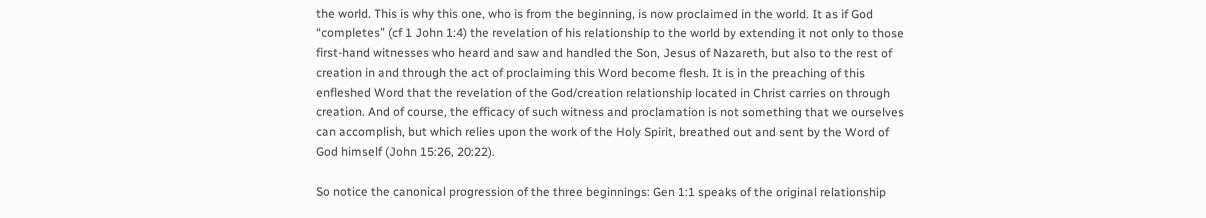the world. This is why this one, who is from the beginning, is now proclaimed in the world. It as if God “completes” (cf 1 John 1:4) the revelation of his relationship to the world by extending it not only to those first-hand witnesses who heard and saw and handled the Son, Jesus of Nazareth, but also to the rest of creation in and through the act of proclaiming this Word become flesh. It is in the preaching of this enfleshed Word that the revelation of the God/creation relationship located in Christ carries on through creation. And of course, the efficacy of such witness and proclamation is not something that we ourselves can accomplish, but which relies upon the work of the Holy Spirit, breathed out and sent by the Word of God himself (John 15:26, 20:22).

So notice the canonical progression of the three beginnings: Gen 1:1 speaks of the original relationship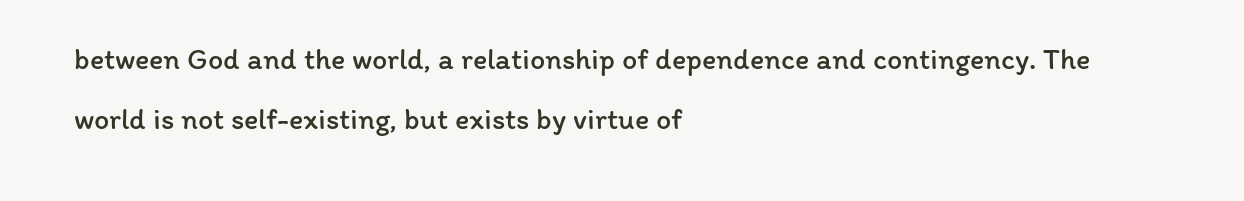between God and the world, a relationship of dependence and contingency. The world is not self-existing, but exists by virtue of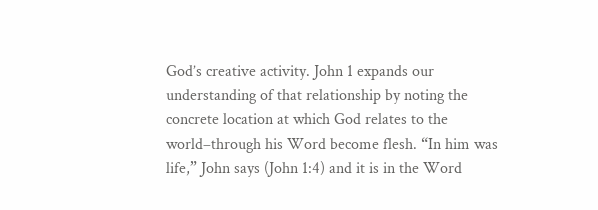God’s creative activity. John 1 expands our understanding of that relationship by noting the concrete location at which God relates to the world–through his Word become flesh. “In him was life,” John says (John 1:4) and it is in the Word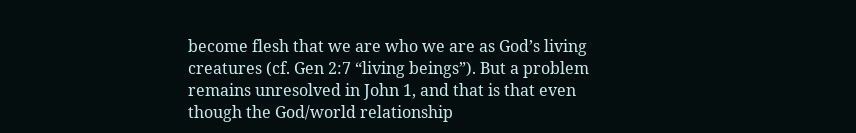become flesh that we are who we are as God’s living creatures (cf. Gen 2:7 “living beings”). But a problem remains unresolved in John 1, and that is that even though the God/world relationship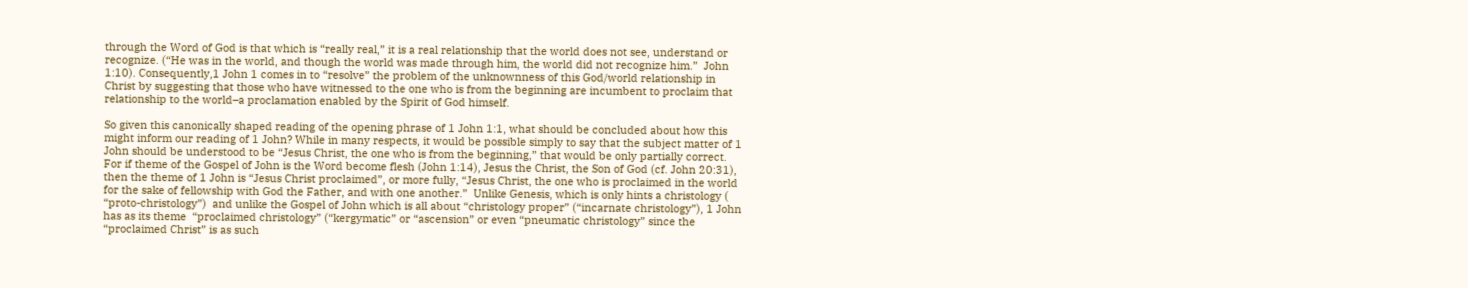through the Word of God is that which is “really real,” it is a real relationship that the world does not see, understand or recognize. (“He was in the world, and though the world was made through him, the world did not recognize him.”  John 1:10). Consequently,1 John 1 comes in to “resolve” the problem of the unknownness of this God/world relationship in Christ by suggesting that those who have witnessed to the one who is from the beginning are incumbent to proclaim that relationship to the world–a proclamation enabled by the Spirit of God himself.

So given this canonically shaped reading of the opening phrase of 1 John 1:1, what should be concluded about how this might inform our reading of 1 John? While in many respects, it would be possible simply to say that the subject matter of 1 John should be understood to be “Jesus Christ, the one who is from the beginning,” that would be only partially correct. For if theme of the Gospel of John is the Word become flesh (John 1:14), Jesus the Christ, the Son of God (cf. John 20:31), then the theme of 1 John is “Jesus Christ proclaimed”, or more fully, “Jesus Christ, the one who is proclaimed in the world for the sake of fellowship with God the Father, and with one another.”  Unlike Genesis, which is only hints a christology ( “proto-christology”)  and unlike the Gospel of John which is all about “christology proper” (“incarnate christology”), 1 John has as its theme  “proclaimed christology” (“kergymatic” or “ascension” or even “pneumatic christology” since the “proclaimed Christ” is as such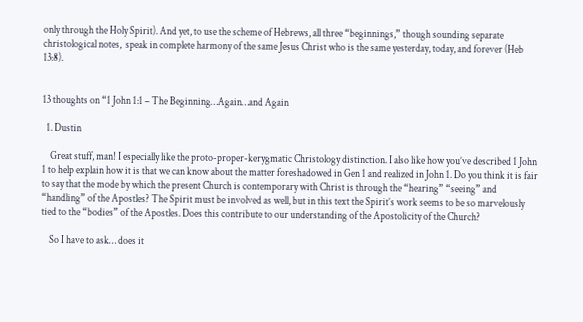only through the Holy Spirit). And yet, to use the scheme of Hebrews, all three “beginnings,” though sounding separate christological notes,  speak in complete harmony of the same Jesus Christ who is the same yesterday, today, and forever (Heb 13:8).


13 thoughts on “1 John 1:1 – The Beginning…Again…and Again

  1. Dustin

    Great stuff, man! I especially like the proto-proper-kerygmatic Christology distinction. I also like how you’ve described 1 John 1 to help explain how it is that we can know about the matter foreshadowed in Gen 1 and realized in John 1. Do you think it is fair to say that the mode by which the present Church is contemporary with Christ is through the “hearing” “seeing” and “handling” of the Apostles? The Spirit must be involved as well, but in this text the Spirit’s work seems to be so marvelously tied to the “bodies” of the Apostles. Does this contribute to our understanding of the Apostolicity of the Church?

    So I have to ask… does it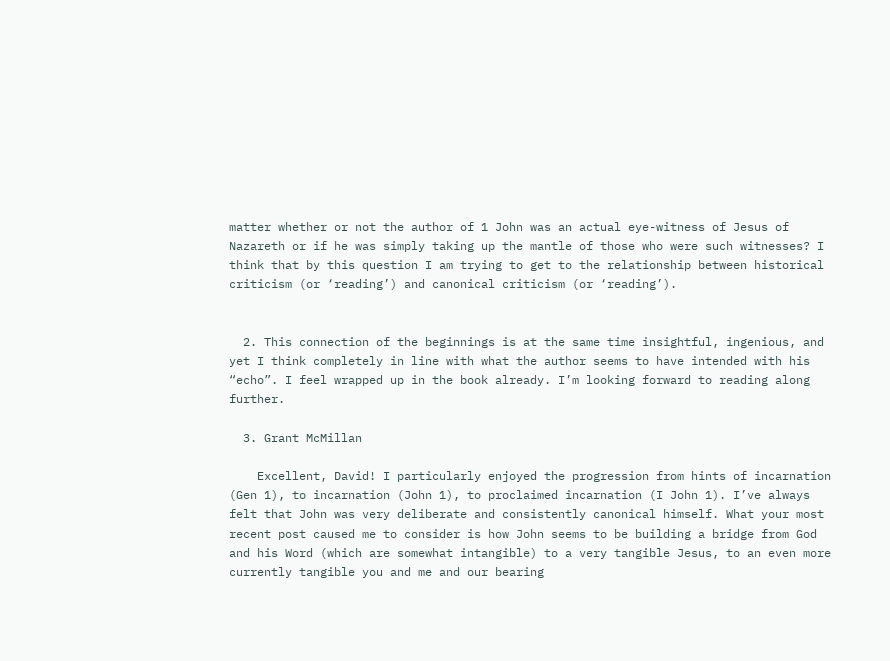matter whether or not the author of 1 John was an actual eye-witness of Jesus of Nazareth or if he was simply taking up the mantle of those who were such witnesses? I think that by this question I am trying to get to the relationship between historical criticism (or ‘reading’) and canonical criticism (or ‘reading’).


  2. This connection of the beginnings is at the same time insightful, ingenious, and yet I think completely in line with what the author seems to have intended with his “echo”. I feel wrapped up in the book already. I’m looking forward to reading along further.

  3. Grant McMillan

    Excellent, David! I particularly enjoyed the progression from hints of incarnation (Gen 1), to incarnation (John 1), to proclaimed incarnation (I John 1). I’ve always felt that John was very deliberate and consistently canonical himself. What your most recent post caused me to consider is how John seems to be building a bridge from God and his Word (which are somewhat intangible) to a very tangible Jesus, to an even more currently tangible you and me and our bearing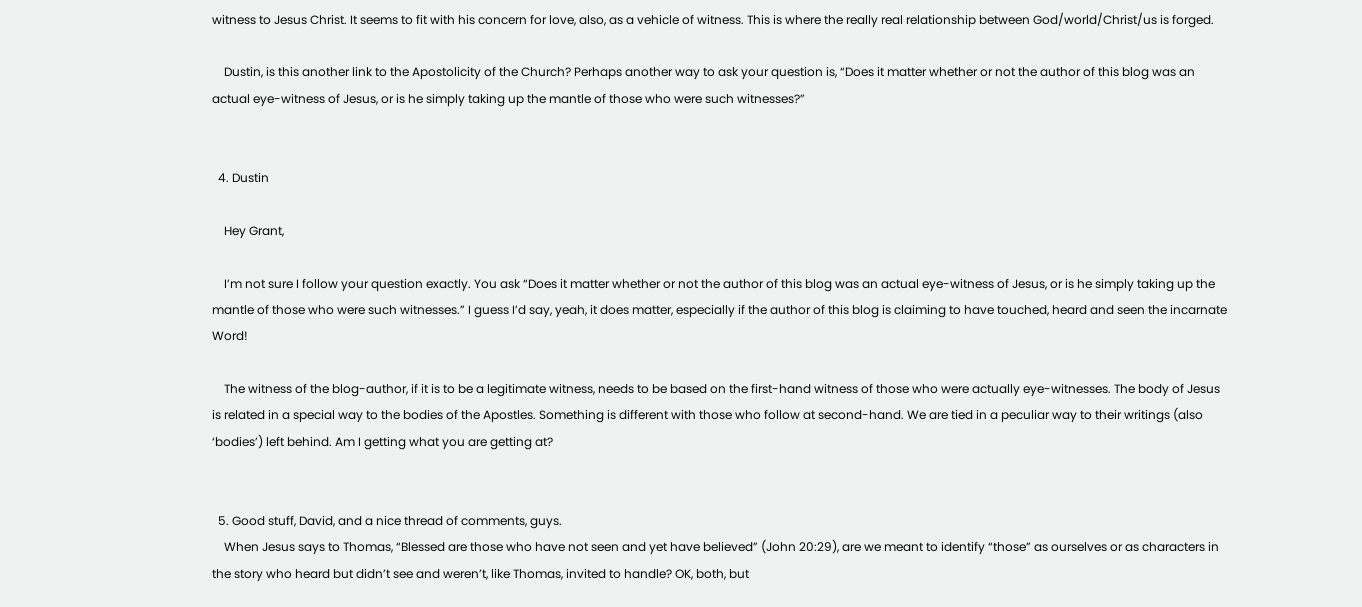witness to Jesus Christ. It seems to fit with his concern for love, also, as a vehicle of witness. This is where the really real relationship between God/world/Christ/us is forged.

    Dustin, is this another link to the Apostolicity of the Church? Perhaps another way to ask your question is, “Does it matter whether or not the author of this blog was an actual eye-witness of Jesus, or is he simply taking up the mantle of those who were such witnesses?”


  4. Dustin

    Hey Grant,

    I’m not sure I follow your question exactly. You ask “Does it matter whether or not the author of this blog was an actual eye-witness of Jesus, or is he simply taking up the mantle of those who were such witnesses.” I guess I’d say, yeah, it does matter, especially if the author of this blog is claiming to have touched, heard and seen the incarnate Word!

    The witness of the blog-author, if it is to be a legitimate witness, needs to be based on the first-hand witness of those who were actually eye-witnesses. The body of Jesus is related in a special way to the bodies of the Apostles. Something is different with those who follow at second-hand. We are tied in a peculiar way to their writings (also ‘bodies’) left behind. Am I getting what you are getting at?


  5. Good stuff, David, and a nice thread of comments, guys.
    When Jesus says to Thomas, “Blessed are those who have not seen and yet have believed” (John 20:29), are we meant to identify “those” as ourselves or as characters in the story who heard but didn’t see and weren’t, like Thomas, invited to handle? OK, both, but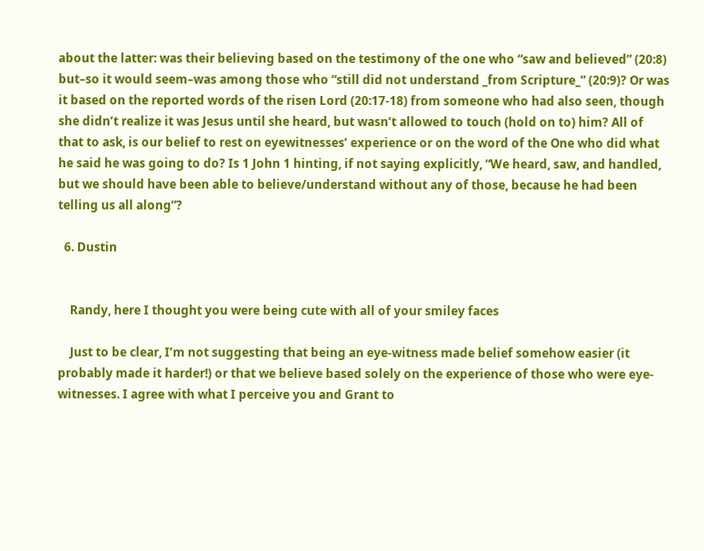about the latter: was their believing based on the testimony of the one who “saw and believed” (20:8) but–so it would seem–was among those who “still did not understand _from Scripture_” (20:9)? Or was it based on the reported words of the risen Lord (20:17-18) from someone who had also seen, though she didn’t realize it was Jesus until she heard, but wasn’t allowed to touch (hold on to) him? All of that to ask, is our belief to rest on eyewitnesses’ experience or on the word of the One who did what he said he was going to do? Is 1 John 1 hinting, if not saying explicitly, “We heard, saw, and handled, but we should have been able to believe/understand without any of those, because he had been telling us all along”?

  6. Dustin


    Randy, here I thought you were being cute with all of your smiley faces

    Just to be clear, I’m not suggesting that being an eye-witness made belief somehow easier (it probably made it harder!) or that we believe based solely on the experience of those who were eye-witnesses. I agree with what I perceive you and Grant to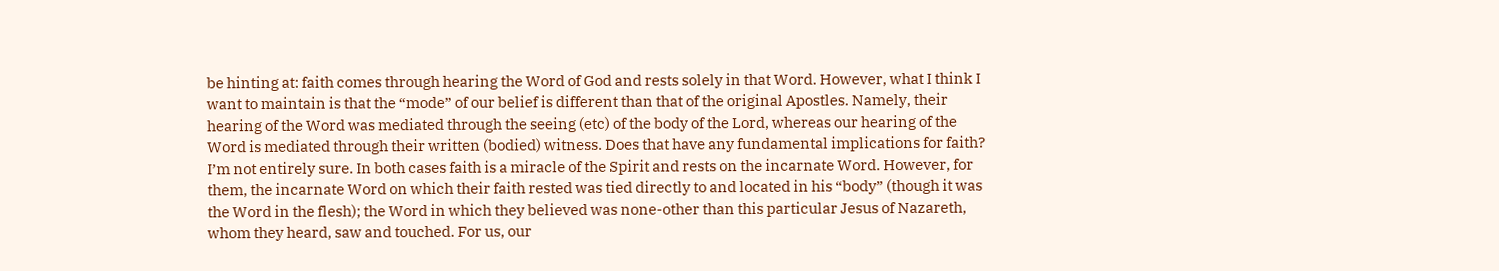be hinting at: faith comes through hearing the Word of God and rests solely in that Word. However, what I think I want to maintain is that the “mode” of our belief is different than that of the original Apostles. Namely, their hearing of the Word was mediated through the seeing (etc) of the body of the Lord, whereas our hearing of the Word is mediated through their written (bodied) witness. Does that have any fundamental implications for faith? I’m not entirely sure. In both cases faith is a miracle of the Spirit and rests on the incarnate Word. However, for them, the incarnate Word on which their faith rested was tied directly to and located in his “body” (though it was the Word in the flesh); the Word in which they believed was none-other than this particular Jesus of Nazareth, whom they heard, saw and touched. For us, our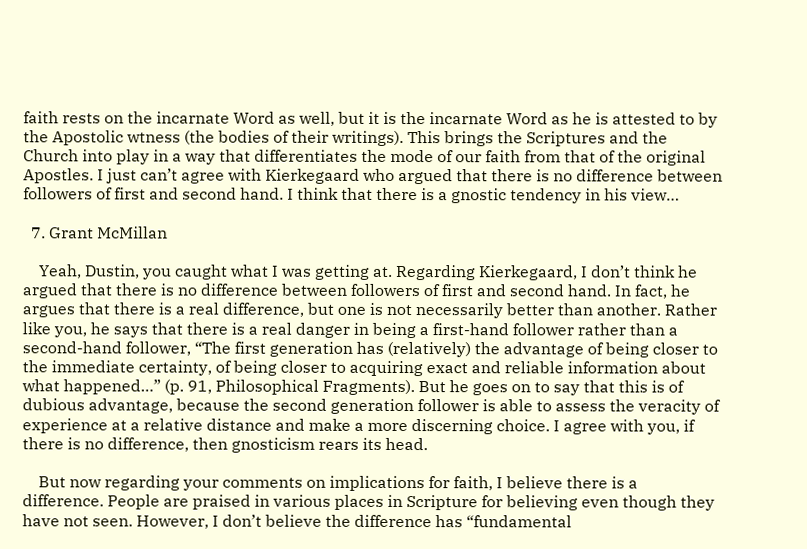faith rests on the incarnate Word as well, but it is the incarnate Word as he is attested to by the Apostolic wtness (the bodies of their writings). This brings the Scriptures and the Church into play in a way that differentiates the mode of our faith from that of the original Apostles. I just can’t agree with Kierkegaard who argued that there is no difference between followers of first and second hand. I think that there is a gnostic tendency in his view…

  7. Grant McMillan

    Yeah, Dustin, you caught what I was getting at. Regarding Kierkegaard, I don’t think he argued that there is no difference between followers of first and second hand. In fact, he argues that there is a real difference, but one is not necessarily better than another. Rather like you, he says that there is a real danger in being a first-hand follower rather than a second-hand follower, “The first generation has (relatively) the advantage of being closer to the immediate certainty, of being closer to acquiring exact and reliable information about what happened…” (p. 91, Philosophical Fragments). But he goes on to say that this is of dubious advantage, because the second generation follower is able to assess the veracity of experience at a relative distance and make a more discerning choice. I agree with you, if there is no difference, then gnosticism rears its head.

    But now regarding your comments on implications for faith, I believe there is a difference. People are praised in various places in Scripture for believing even though they have not seen. However, I don’t believe the difference has “fundamental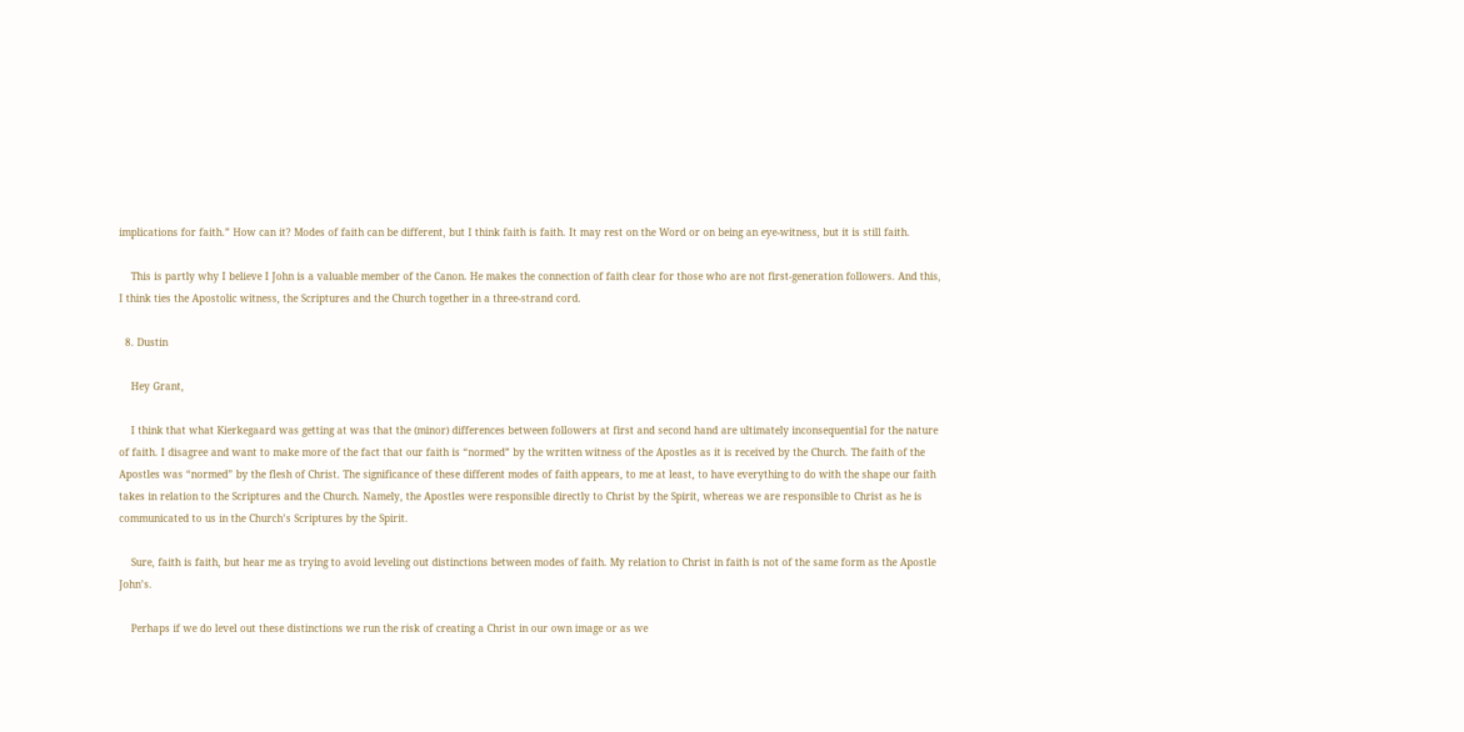implications for faith.” How can it? Modes of faith can be different, but I think faith is faith. It may rest on the Word or on being an eye-witness, but it is still faith.

    This is partly why I believe I John is a valuable member of the Canon. He makes the connection of faith clear for those who are not first-generation followers. And this, I think ties the Apostolic witness, the Scriptures and the Church together in a three-strand cord.

  8. Dustin

    Hey Grant,

    I think that what Kierkegaard was getting at was that the (minor) differences between followers at first and second hand are ultimately inconsequential for the nature of faith. I disagree and want to make more of the fact that our faith is “normed” by the written witness of the Apostles as it is received by the Church. The faith of the Apostles was “normed” by the flesh of Christ. The significance of these different modes of faith appears, to me at least, to have everything to do with the shape our faith takes in relation to the Scriptures and the Church. Namely, the Apostles were responsible directly to Christ by the Spirit, whereas we are responsible to Christ as he is communicated to us in the Church’s Scriptures by the Spirit.

    Sure, faith is faith, but hear me as trying to avoid leveling out distinctions between modes of faith. My relation to Christ in faith is not of the same form as the Apostle John’s.

    Perhaps if we do level out these distinctions we run the risk of creating a Christ in our own image or as we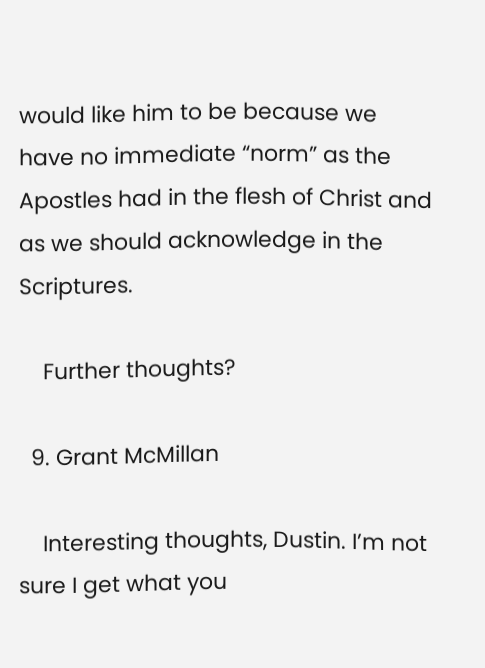would like him to be because we have no immediate “norm” as the Apostles had in the flesh of Christ and as we should acknowledge in the Scriptures.

    Further thoughts?

  9. Grant McMillan

    Interesting thoughts, Dustin. I’m not sure I get what you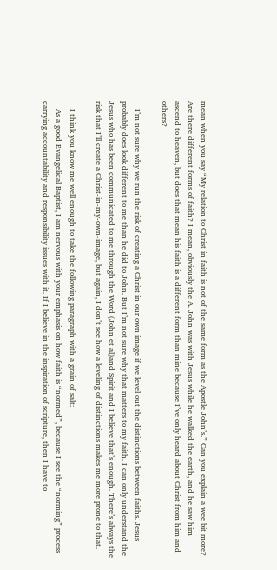mean when you say “My relation to Christ in faith is not of the same form as the Apostle John’s.” Can you explain a wee bit more? Are there different forms of faith? I mean, obviously the A. John was with Jesus while he walked the earth, and he saw him ascend to heaven, but does that mean his faith is a different form than mine because I’ve only heard about Christ from him and others?

    I’m not sure why we run the risk of creating a Christ in our own image if we level out the distinctions between faiths. Jesus probably does look different to me than he did to John. But I’m not sure why that matters to my faith. I can only understand the Jesus who has been communicated to me through the Word (John et al)and Spirit and I believe that’s enough. There’s always the risk that I’ll create a Christ-in-my-own-image, but again, I don’t see how a leveling of distinctions makes me more prone to that.

    I think you know me well enough to take the following paragraph with a grain of salt:
    As a good Evangelical Baptist, I am nervous with your emphasis on how faith is “normed”, because I see the “norming” process carrying accountability and responsibility issues with it. If I believe in the inspiration of scripture, then I have to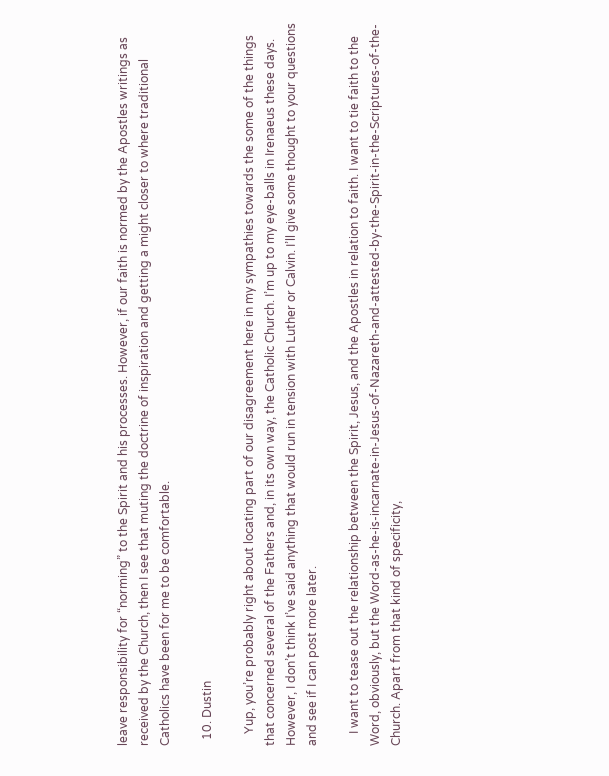leave responsibility for “norming” to the Spirit and his processes. However, if our faith is normed by the Apostles writings as received by the Church, then I see that muting the doctrine of inspiration and getting a might closer to where traditional Catholics have been for me to be comfortable.

  10. Dustin

    Yup, you’re probably right about locating part of our disagreement here in my sympathies towards the some of the things that concerned several of the Fathers and, in its own way, the Catholic Church. I’m up to my eye-balls in Irenaeus these days. However, I don’t think I’ve said anything that would run in tension with Luther or Calvin. I’ll give some thought to your questions and see if I can post more later.

    I want to tease out the relationship between the Spirit, Jesus, and the Apostles in relation to faith. I want to tie faith to the Word, obviously, but the Word-as-he-is-incarnate-in-Jesus-of-Nazareth-and-attested-by-the-Spirit-in-the-Scriptures-of-the-Church. Apart from that kind of specificity,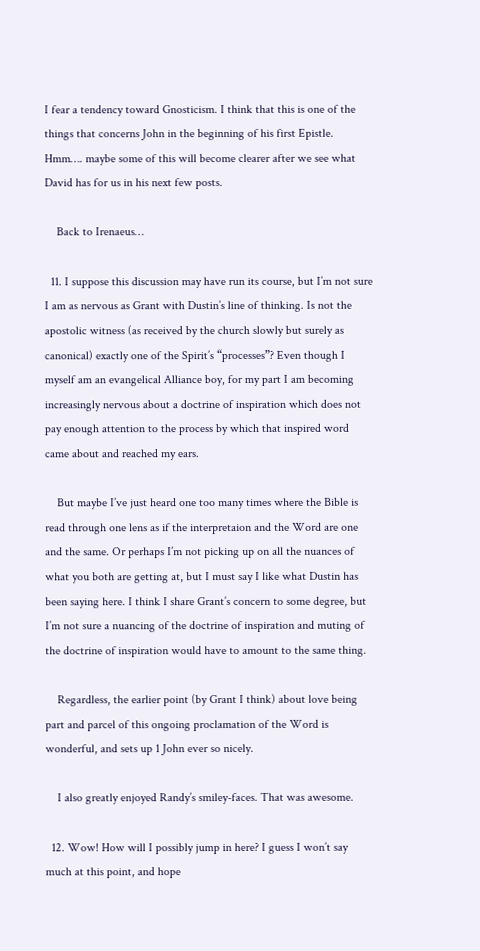I fear a tendency toward Gnosticism. I think that this is one of the things that concerns John in the beginning of his first Epistle. Hmm…. maybe some of this will become clearer after we see what David has for us in his next few posts.

    Back to Irenaeus…

  11. I suppose this discussion may have run its course, but I’m not sure I am as nervous as Grant with Dustin’s line of thinking. Is not the apostolic witness (as received by the church slowly but surely as canonical) exactly one of the Spirit’s “processes”? Even though I myself am an evangelical Alliance boy, for my part I am becoming increasingly nervous about a doctrine of inspiration which does not pay enough attention to the process by which that inspired word came about and reached my ears.

    But maybe I’ve just heard one too many times where the Bible is read through one lens as if the interpretaion and the Word are one and the same. Or perhaps I’m not picking up on all the nuances of what you both are getting at, but I must say I like what Dustin has been saying here. I think I share Grant’s concern to some degree, but I’m not sure a nuancing of the doctrine of inspiration and muting of the doctrine of inspiration would have to amount to the same thing.

    Regardless, the earlier point (by Grant I think) about love being part and parcel of this ongoing proclamation of the Word is wonderful, and sets up 1 John ever so nicely.

    I also greatly enjoyed Randy’s smiley-faces. That was awesome.

  12. Wow! How will I possibly jump in here? I guess I won’t say much at this point, and hope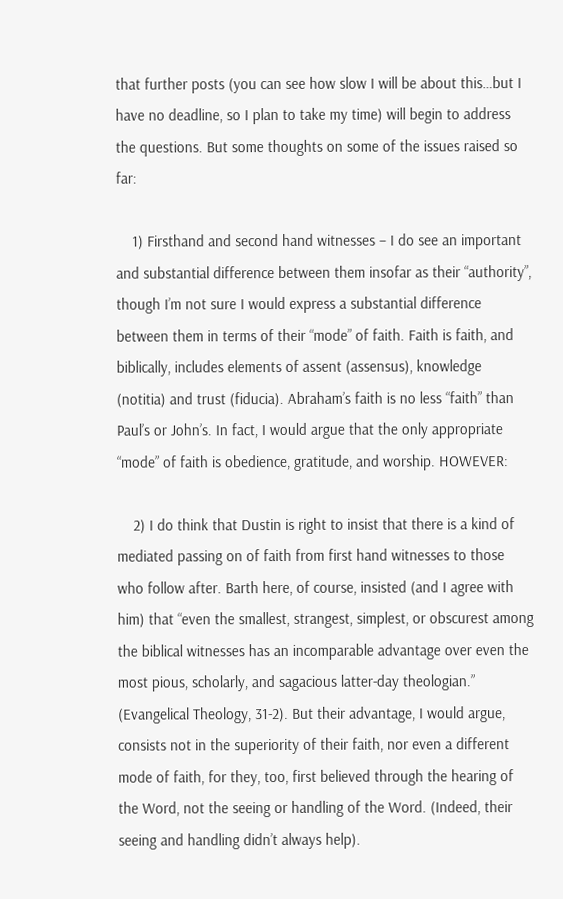that further posts (you can see how slow I will be about this…but I have no deadline, so I plan to take my time) will begin to address the questions. But some thoughts on some of the issues raised so far:

    1) Firsthand and second hand witnesses – I do see an important and substantial difference between them insofar as their “authority”, though I’m not sure I would express a substantial difference between them in terms of their “mode” of faith. Faith is faith, and biblically, includes elements of assent (assensus), knowledge (notitia) and trust (fiducia). Abraham’s faith is no less “faith” than Paul’s or John’s. In fact, I would argue that the only appropriate “mode” of faith is obedience, gratitude, and worship. HOWEVER:

    2) I do think that Dustin is right to insist that there is a kind of mediated passing on of faith from first hand witnesses to those who follow after. Barth here, of course, insisted (and I agree with him) that “even the smallest, strangest, simplest, or obscurest among the biblical witnesses has an incomparable advantage over even the most pious, scholarly, and sagacious latter-day theologian.” (Evangelical Theology, 31-2). But their advantage, I would argue, consists not in the superiority of their faith, nor even a different mode of faith, for they, too, first believed through the hearing of the Word, not the seeing or handling of the Word. (Indeed, their seeing and handling didn’t always help).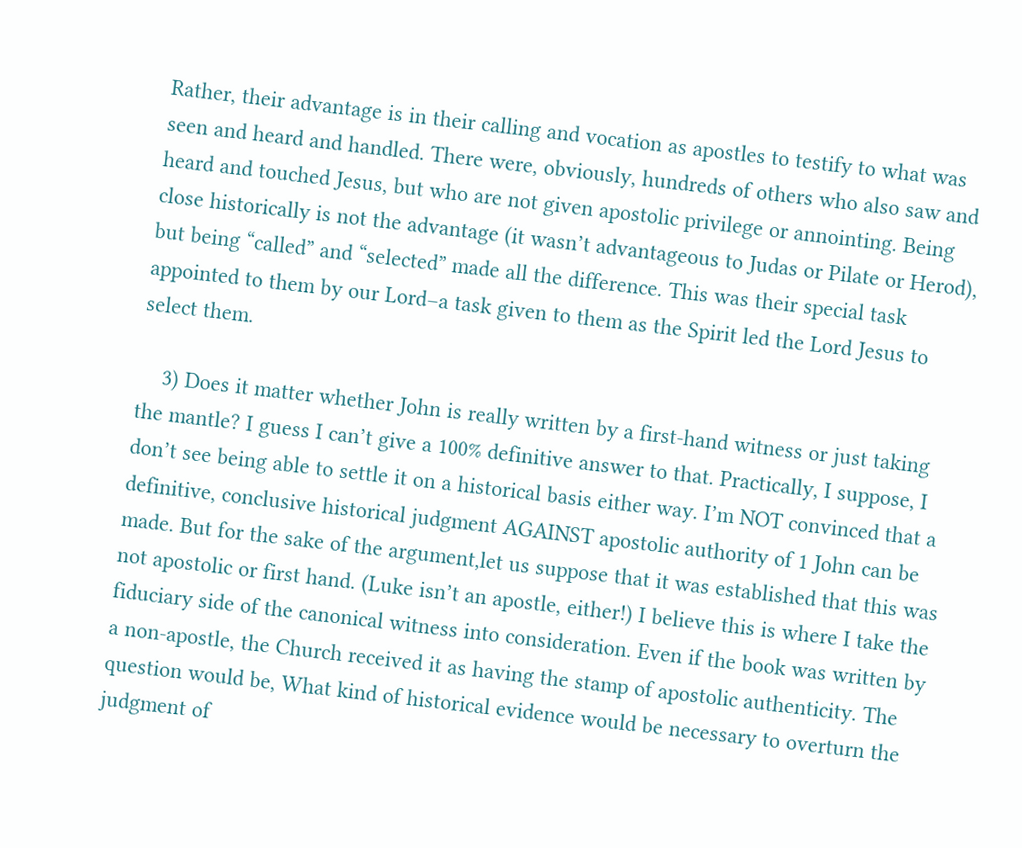Rather, their advantage is in their calling and vocation as apostles to testify to what was seen and heard and handled. There were, obviously, hundreds of others who also saw and heard and touched Jesus, but who are not given apostolic privilege or annointing. Being close historically is not the advantage (it wasn’t advantageous to Judas or Pilate or Herod), but being “called” and “selected” made all the difference. This was their special task appointed to them by our Lord–a task given to them as the Spirit led the Lord Jesus to select them.

    3) Does it matter whether John is really written by a first-hand witness or just taking the mantle? I guess I can’t give a 100% definitive answer to that. Practically, I suppose, I don’t see being able to settle it on a historical basis either way. I’m NOT convinced that a definitive, conclusive historical judgment AGAINST apostolic authority of 1 John can be made. But for the sake of the argument,let us suppose that it was established that this was not apostolic or first hand. (Luke isn’t an apostle, either!) I believe this is where I take the fiduciary side of the canonical witness into consideration. Even if the book was written by a non-apostle, the Church received it as having the stamp of apostolic authenticity. The question would be, What kind of historical evidence would be necessary to overturn the judgment of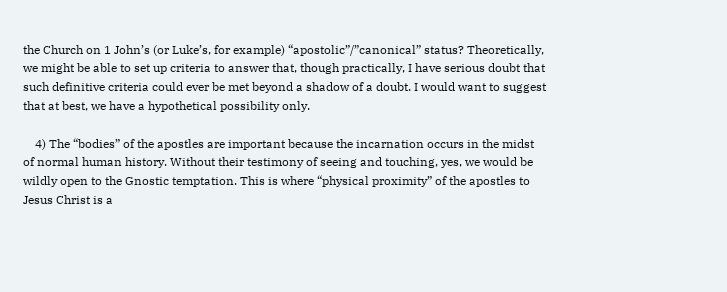the Church on 1 John’s (or Luke’s, for example) “apostolic”/”canonical” status? Theoretically, we might be able to set up criteria to answer that, though practically, I have serious doubt that such definitive criteria could ever be met beyond a shadow of a doubt. I would want to suggest that at best, we have a hypothetical possibility only.

    4) The “bodies” of the apostles are important because the incarnation occurs in the midst of normal human history. Without their testimony of seeing and touching, yes, we would be wildly open to the Gnostic temptation. This is where “physical proximity” of the apostles to Jesus Christ is a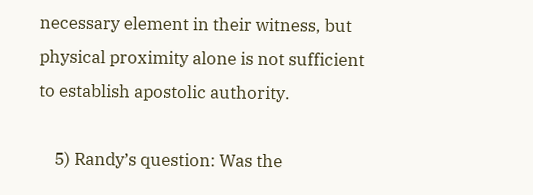necessary element in their witness, but physical proximity alone is not sufficient to establish apostolic authority.

    5) Randy’s question: Was the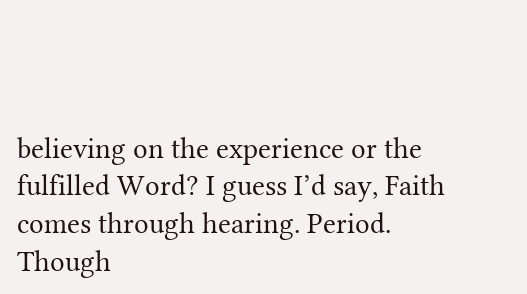believing on the experience or the fulfilled Word? I guess I’d say, Faith comes through hearing. Period. Though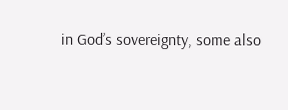in God’s sovereignty, some also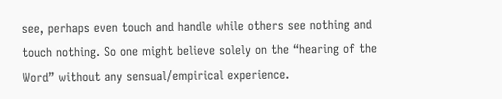see, perhaps even touch and handle while others see nothing and touch nothing. So one might believe solely on the “hearing of the Word” without any sensual/empirical experience.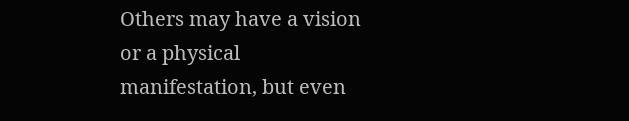Others may have a vision or a physical manifestation, but even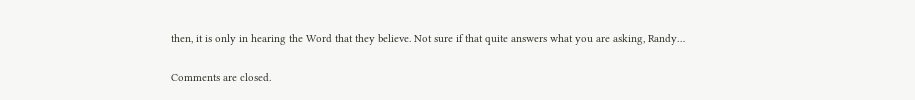then, it is only in hearing the Word that they believe. Not sure if that quite answers what you are asking, Randy…

Comments are closed.